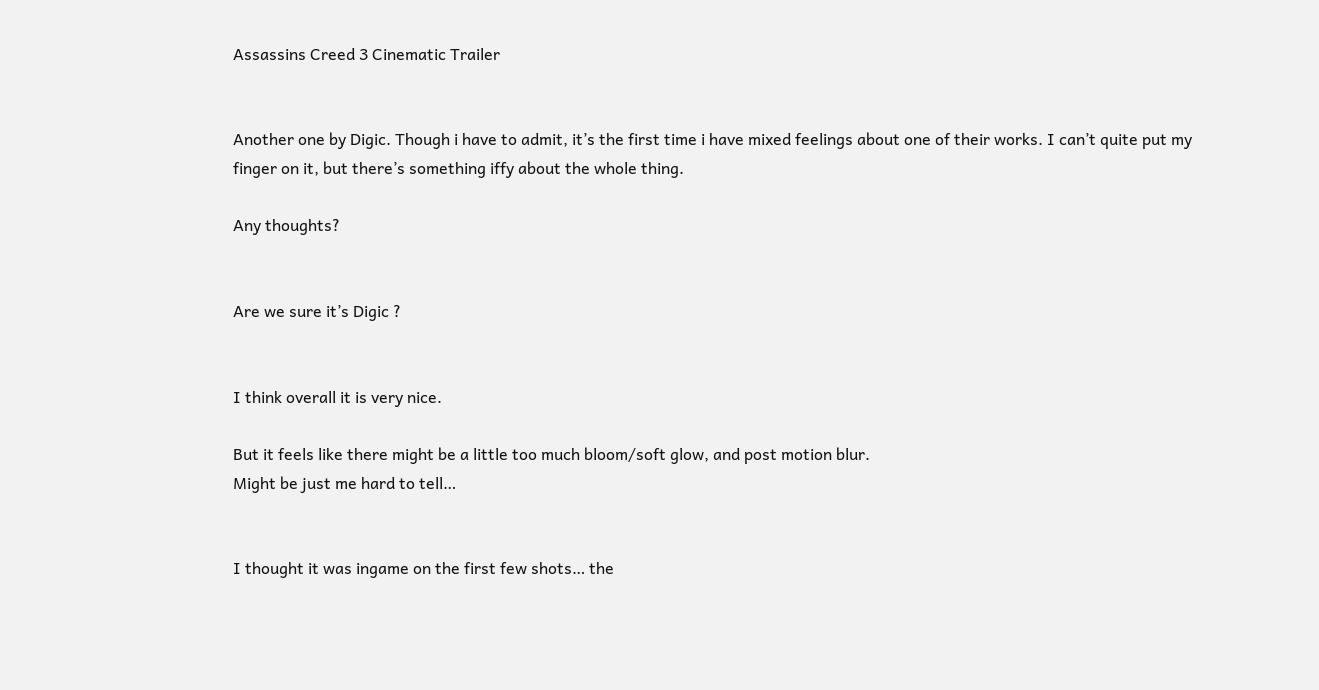Assassins Creed 3 Cinematic Trailer


Another one by Digic. Though i have to admit, it’s the first time i have mixed feelings about one of their works. I can’t quite put my finger on it, but there’s something iffy about the whole thing.

Any thoughts?


Are we sure it’s Digic ?


I think overall it is very nice.

But it feels like there might be a little too much bloom/soft glow, and post motion blur.
Might be just me hard to tell…


I thought it was ingame on the first few shots… the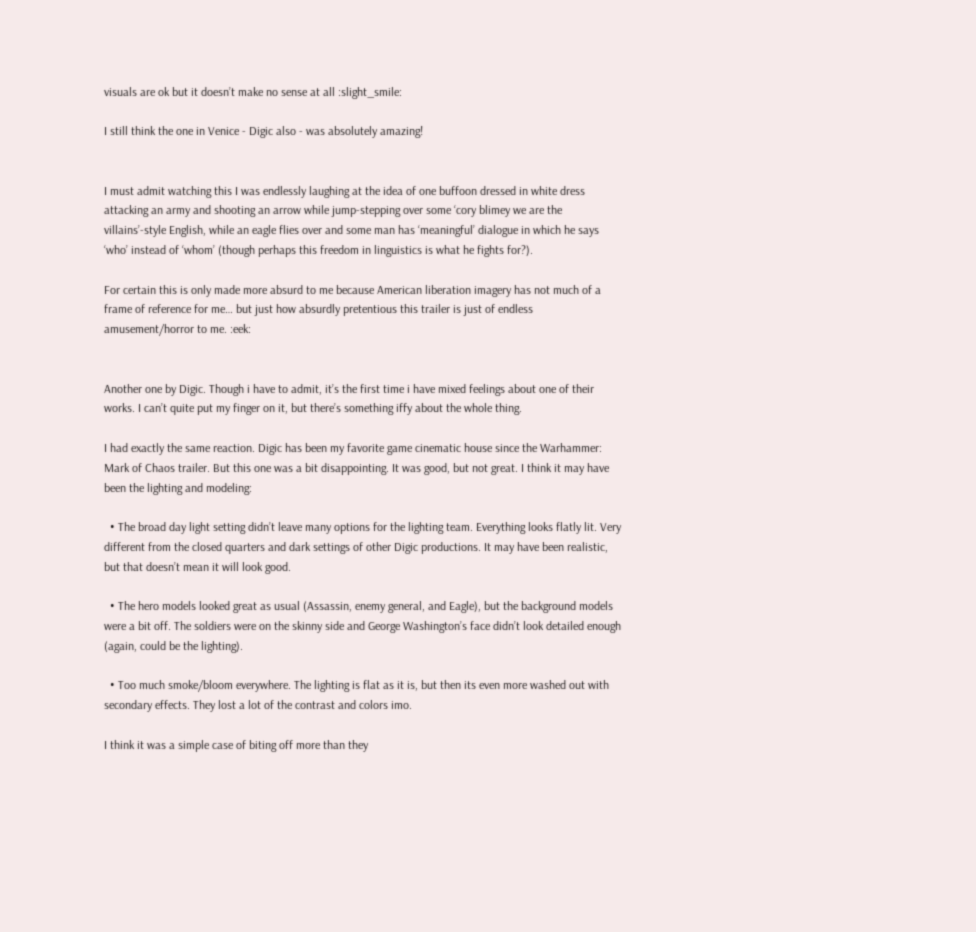visuals are ok but it doesn’t make no sense at all :slight_smile:

I still think the one in Venice - Digic also - was absolutely amazing!


I must admit watching this I was endlessly laughing at the idea of one buffoon dressed in white dress attacking an army and shooting an arrow while jump-stepping over some ‘cory blimey we are the villains’-style English, while an eagle flies over and some man has ‘meaningful’ dialogue in which he says ‘who’ instead of ‘whom’ (though perhaps this freedom in linguistics is what he fights for?).

For certain this is only made more absurd to me because American liberation imagery has not much of a frame of reference for me… but just how absurdly pretentious this trailer is just of endless amusement/horror to me. :eek:


Another one by Digic. Though i have to admit, it’s the first time i have mixed feelings about one of their works. I can’t quite put my finger on it, but there’s something iffy about the whole thing.

I had exactly the same reaction. Digic has been my favorite game cinematic house since the Warhammer: Mark of Chaos trailer. But this one was a bit disappointing. It was good, but not great. I think it may have been the lighting and modeling:

  • The broad day light setting didn’t leave many options for the lighting team. Everything looks flatly lit. Very different from the closed quarters and dark settings of other Digic productions. It may have been realistic, but that doesn’t mean it will look good.

  • The hero models looked great as usual (Assassin, enemy general, and Eagle), but the background models were a bit off. The soldiers were on the skinny side and George Washington’s face didn’t look detailed enough (again, could be the lighting).

  • Too much smoke/bloom everywhere. The lighting is flat as it is, but then its even more washed out with secondary effects. They lost a lot of the contrast and colors imo.

I think it was a simple case of biting off more than they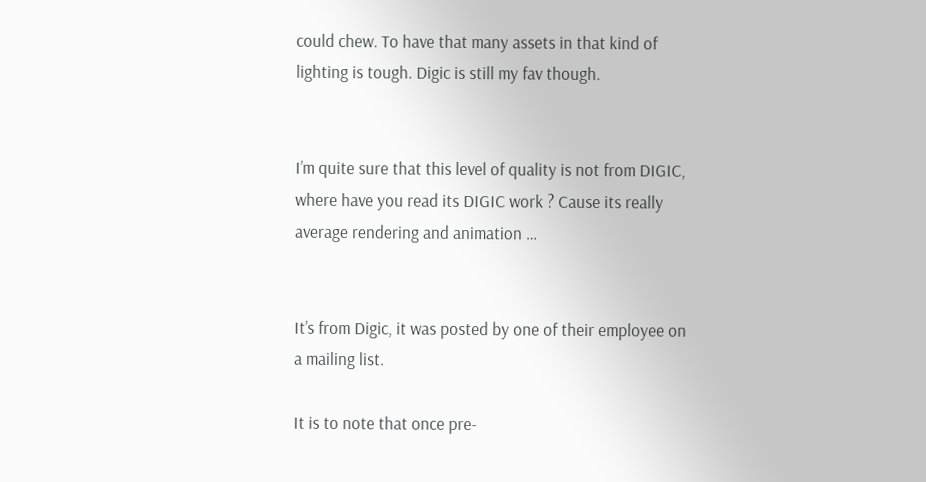could chew. To have that many assets in that kind of lighting is tough. Digic is still my fav though.


I’m quite sure that this level of quality is not from DIGIC, where have you read its DIGIC work ? Cause its really average rendering and animation …


It’s from Digic, it was posted by one of their employee on a mailing list.

It is to note that once pre-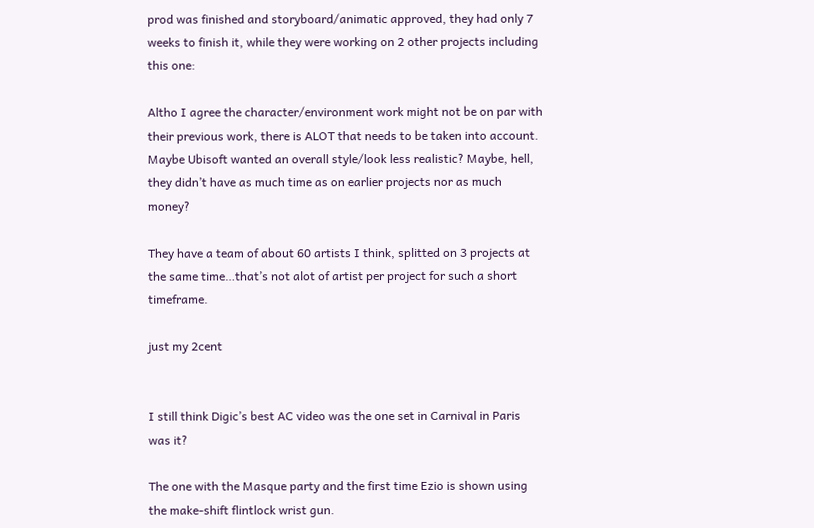prod was finished and storyboard/animatic approved, they had only 7 weeks to finish it, while they were working on 2 other projects including this one:

Altho I agree the character/environment work might not be on par with their previous work, there is ALOT that needs to be taken into account. Maybe Ubisoft wanted an overall style/look less realistic? Maybe, hell, they didn’t have as much time as on earlier projects nor as much money?

They have a team of about 60 artists I think, splitted on 3 projects at the same time…that’s not alot of artist per project for such a short timeframe.

just my 2cent


I still think Digic’s best AC video was the one set in Carnival in Paris was it?

The one with the Masque party and the first time Ezio is shown using the make-shift flintlock wrist gun.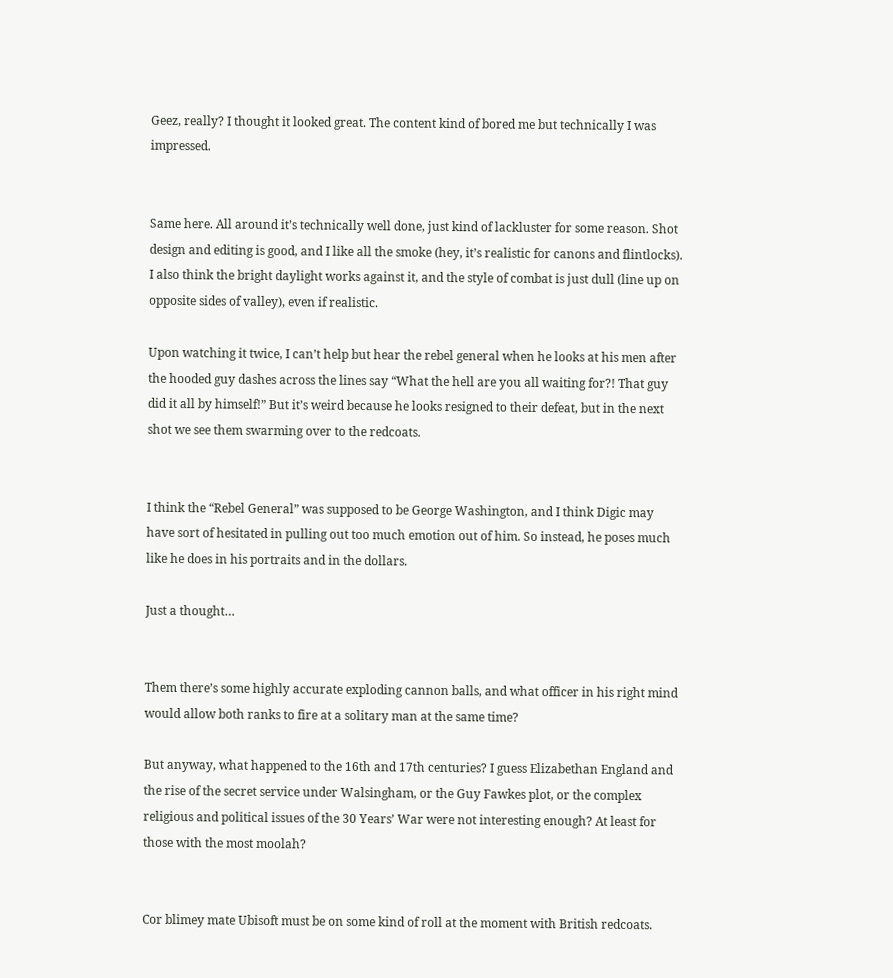Geez, really? I thought it looked great. The content kind of bored me but technically I was impressed.


Same here. All around it’s technically well done, just kind of lackluster for some reason. Shot design and editing is good, and I like all the smoke (hey, it’s realistic for canons and flintlocks). I also think the bright daylight works against it, and the style of combat is just dull (line up on opposite sides of valley), even if realistic.

Upon watching it twice, I can’t help but hear the rebel general when he looks at his men after the hooded guy dashes across the lines say “What the hell are you all waiting for?! That guy did it all by himself!” But it’s weird because he looks resigned to their defeat, but in the next shot we see them swarming over to the redcoats.


I think the “Rebel General” was supposed to be George Washington, and I think Digic may have sort of hesitated in pulling out too much emotion out of him. So instead, he poses much like he does in his portraits and in the dollars.

Just a thought…


Them there’s some highly accurate exploding cannon balls, and what officer in his right mind would allow both ranks to fire at a solitary man at the same time?

But anyway, what happened to the 16th and 17th centuries? I guess Elizabethan England and the rise of the secret service under Walsingham, or the Guy Fawkes plot, or the complex religious and political issues of the 30 Years’ War were not interesting enough? At least for those with the most moolah?


Cor blimey mate Ubisoft must be on some kind of roll at the moment with British redcoats.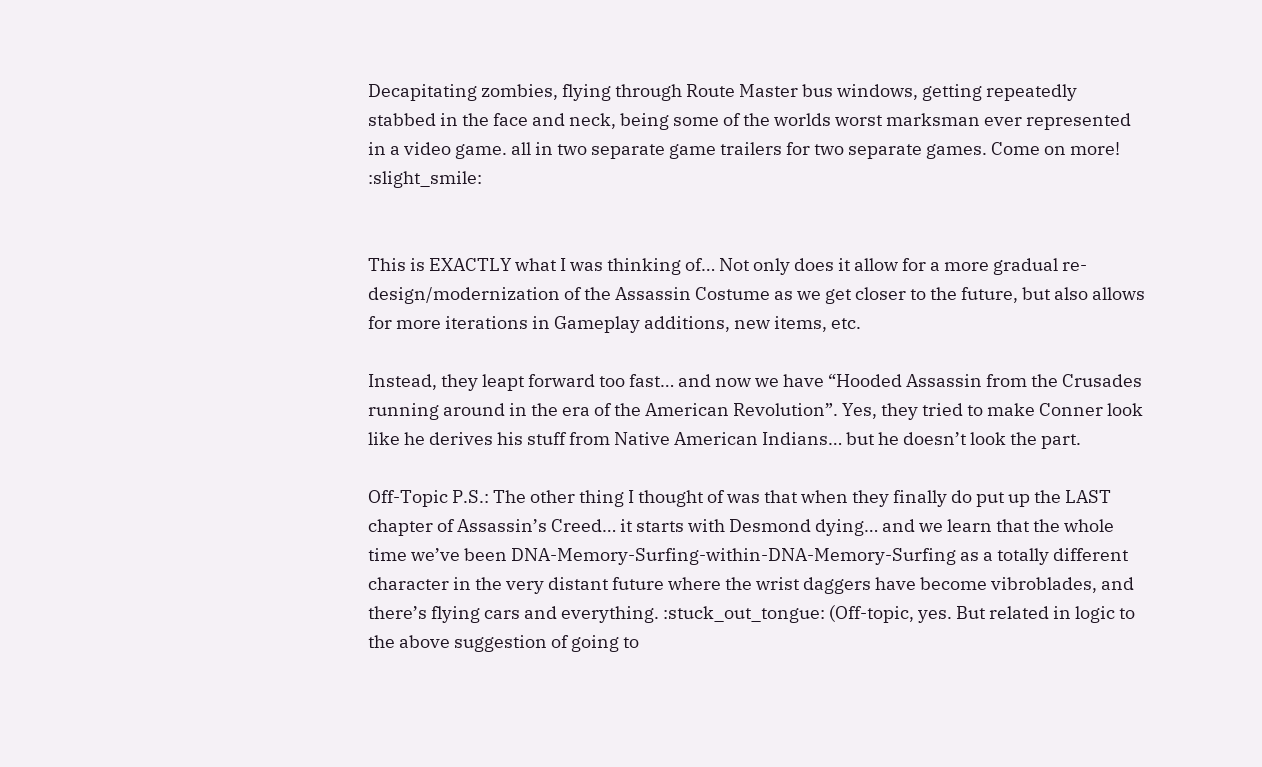Decapitating zombies, flying through Route Master bus windows, getting repeatedly stabbed in the face and neck, being some of the worlds worst marksman ever represented in a video game. all in two separate game trailers for two separate games. Come on more! :slight_smile:


This is EXACTLY what I was thinking of… Not only does it allow for a more gradual re-design/modernization of the Assassin Costume as we get closer to the future, but also allows for more iterations in Gameplay additions, new items, etc.

Instead, they leapt forward too fast… and now we have “Hooded Assassin from the Crusades running around in the era of the American Revolution”. Yes, they tried to make Conner look like he derives his stuff from Native American Indians… but he doesn’t look the part.

Off-Topic P.S.: The other thing I thought of was that when they finally do put up the LAST chapter of Assassin’s Creed… it starts with Desmond dying… and we learn that the whole time we’ve been DNA-Memory-Surfing-within-DNA-Memory-Surfing as a totally different character in the very distant future where the wrist daggers have become vibroblades, and there’s flying cars and everything. :stuck_out_tongue: (Off-topic, yes. But related in logic to the above suggestion of going to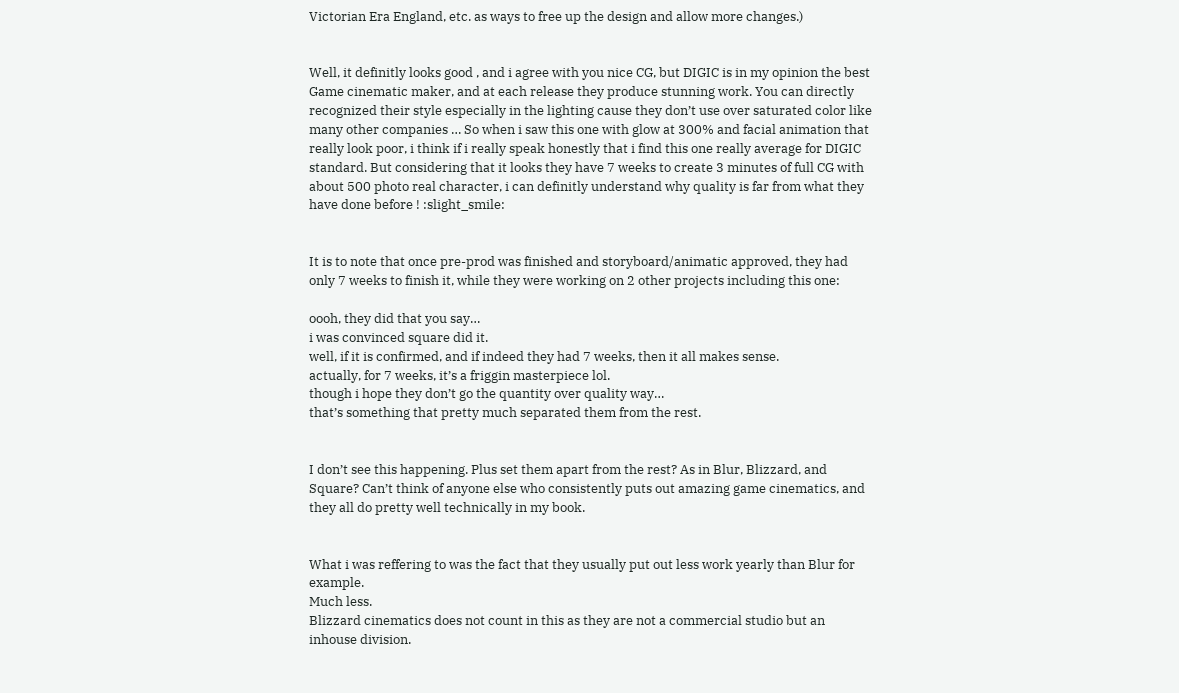Victorian Era England, etc. as ways to free up the design and allow more changes.)


Well, it definitly looks good , and i agree with you nice CG, but DIGIC is in my opinion the best Game cinematic maker, and at each release they produce stunning work. You can directly recognized their style especially in the lighting cause they don’t use over saturated color like many other companies … So when i saw this one with glow at 300% and facial animation that really look poor, i think if i really speak honestly that i find this one really average for DIGIC standard. But considering that it looks they have 7 weeks to create 3 minutes of full CG with about 500 photo real character, i can definitly understand why quality is far from what they have done before ! :slight_smile:


It is to note that once pre-prod was finished and storyboard/animatic approved, they had only 7 weeks to finish it, while they were working on 2 other projects including this one:

oooh, they did that you say…
i was convinced square did it.
well, if it is confirmed, and if indeed they had 7 weeks, then it all makes sense.
actually, for 7 weeks, it’s a friggin masterpiece lol.
though i hope they don’t go the quantity over quality way…
that’s something that pretty much separated them from the rest.


I don’t see this happening. Plus set them apart from the rest? As in Blur, Blizzard, and Square? Can’t think of anyone else who consistently puts out amazing game cinematics, and they all do pretty well technically in my book.


What i was reffering to was the fact that they usually put out less work yearly than Blur for example.
Much less.
Blizzard cinematics does not count in this as they are not a commercial studio but an inhouse division.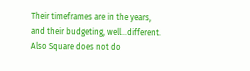Their timeframes are in the years, and their budgeting, well…different.
Also Square does not do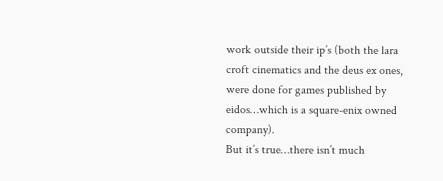work outside their ip’s (both the lara croft cinematics and the deus ex ones, were done for games published by eidos…which is a square-enix owned company).
But it’s true…there isn’t much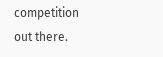competition out there.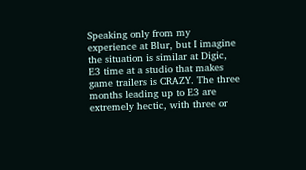Speaking only from my experience at Blur, but I imagine the situation is similar at Digic, E3 time at a studio that makes game trailers is CRAZY. The three months leading up to E3 are extremely hectic, with three or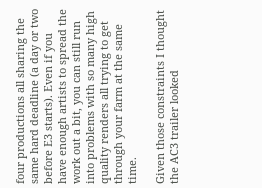four productions all sharing the same hard deadline (a day or two before E3 starts). Even if you have enough artists to spread the work out a bit, you can still run into problems with so many high quality renders all trying to get through your farm at the same time.

Given those constraints I thought the AC3 trailer looked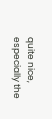quite nice, especially the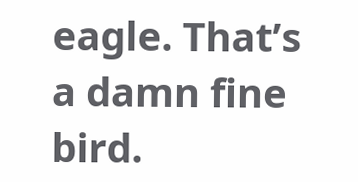eagle. That’s a damn fine bird.